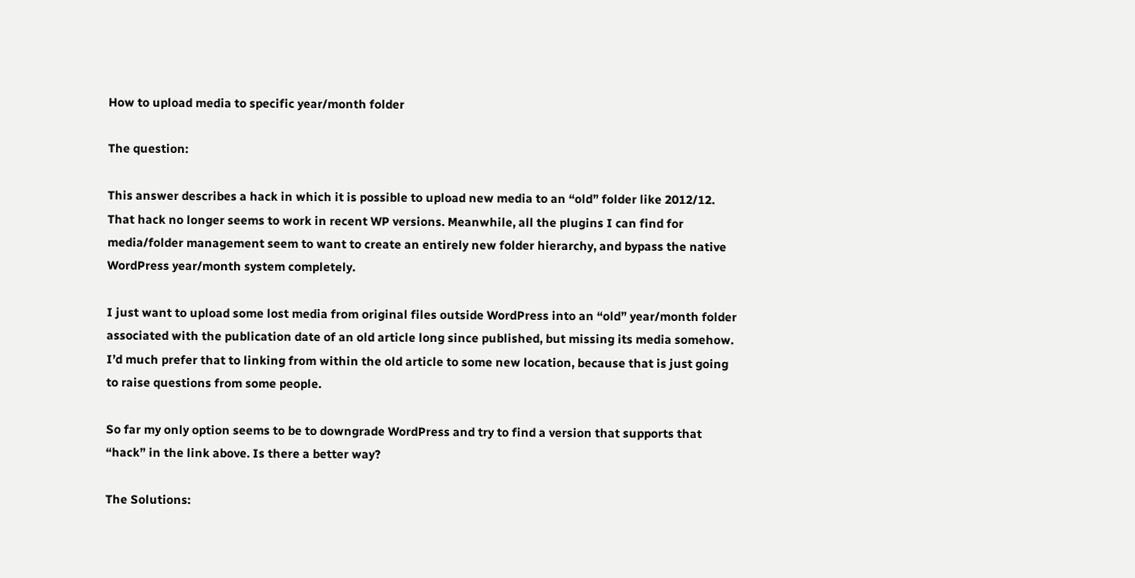How to upload media to specific year/month folder

The question:

This answer describes a hack in which it is possible to upload new media to an “old” folder like 2012/12. That hack no longer seems to work in recent WP versions. Meanwhile, all the plugins I can find for media/folder management seem to want to create an entirely new folder hierarchy, and bypass the native WordPress year/month system completely.

I just want to upload some lost media from original files outside WordPress into an “old” year/month folder associated with the publication date of an old article long since published, but missing its media somehow. I’d much prefer that to linking from within the old article to some new location, because that is just going to raise questions from some people.

So far my only option seems to be to downgrade WordPress and try to find a version that supports that “hack” in the link above. Is there a better way?

The Solutions: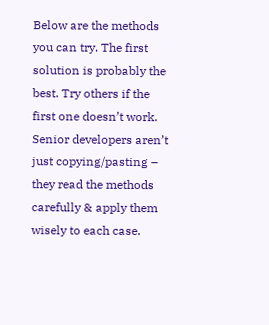Below are the methods you can try. The first solution is probably the best. Try others if the first one doesn’t work. Senior developers aren’t just copying/pasting – they read the methods carefully & apply them wisely to each case.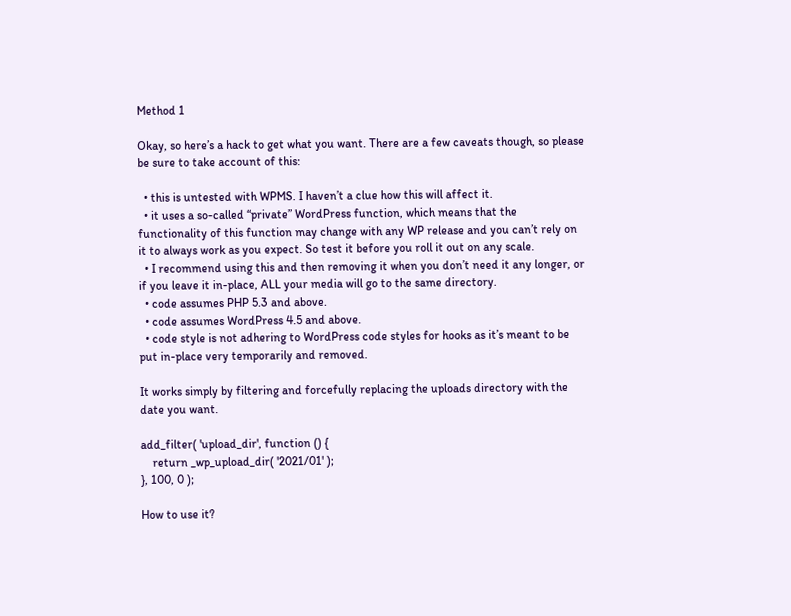Method 1

Okay, so here’s a hack to get what you want. There are a few caveats though, so please be sure to take account of this:

  • this is untested with WPMS. I haven’t a clue how this will affect it.
  • it uses a so-called “private” WordPress function, which means that the functionality of this function may change with any WP release and you can’t rely on it to always work as you expect. So test it before you roll it out on any scale.
  • I recommend using this and then removing it when you don’t need it any longer, or if you leave it in-place, ALL your media will go to the same directory.
  • code assumes PHP 5.3 and above.
  • code assumes WordPress 4.5 and above.
  • code style is not adhering to WordPress code styles for hooks as it’s meant to be put in-place very temporarily and removed.

It works simply by filtering and forcefully replacing the uploads directory with the date you want.

add_filter( 'upload_dir', function () {
    return _wp_upload_dir( '2021/01' );
}, 100, 0 );

How to use it?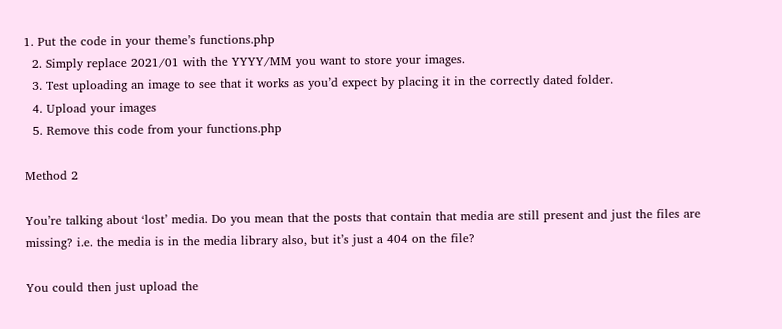1. Put the code in your theme’s functions.php
  2. Simply replace 2021/01 with the YYYY/MM you want to store your images.
  3. Test uploading an image to see that it works as you’d expect by placing it in the correctly dated folder.
  4. Upload your images
  5. Remove this code from your functions.php

Method 2

You’re talking about ‘lost’ media. Do you mean that the posts that contain that media are still present and just the files are missing? i.e. the media is in the media library also, but it’s just a 404 on the file?

You could then just upload the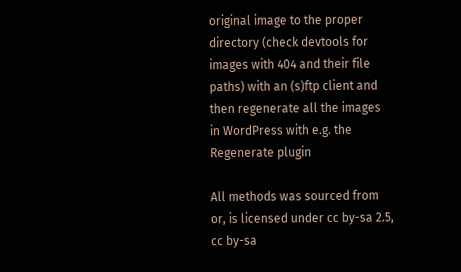original image to the proper directory (check devtools for images with 404 and their file paths) with an (s)ftp client and then regenerate all the images in WordPress with e.g. the Regenerate plugin

All methods was sourced from or, is licensed under cc by-sa 2.5, cc by-sa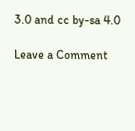3.0 and cc by-sa 4.0

Leave a Comment